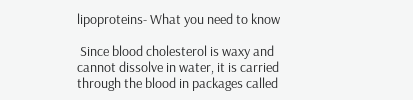lipoproteins- What you need to know

 Since blood cholesterol is waxy and cannot dissolve in water, it is carried through the blood in packages called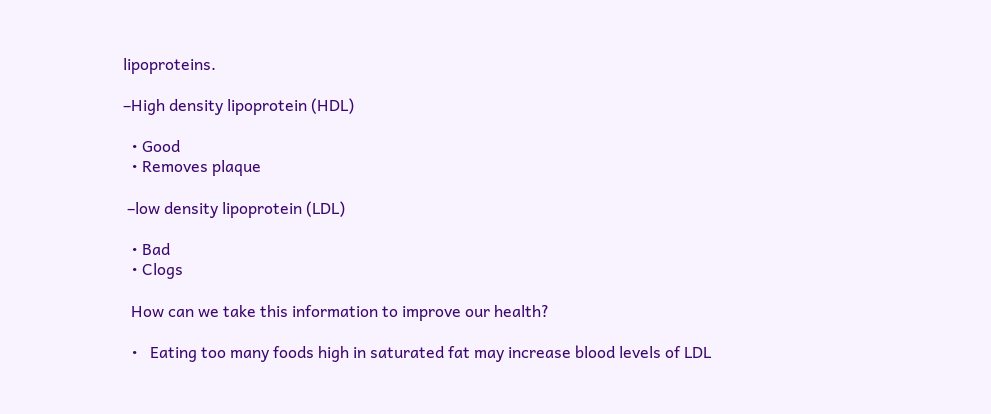lipoproteins.

–High density lipoprotein (HDL)

  • Good
  • Removes plaque

 –low density lipoprotein (LDL)

  • Bad
  • Clogs

  How can we take this information to improve our health?

  •   Eating too many foods high in saturated fat may increase blood levels of LDL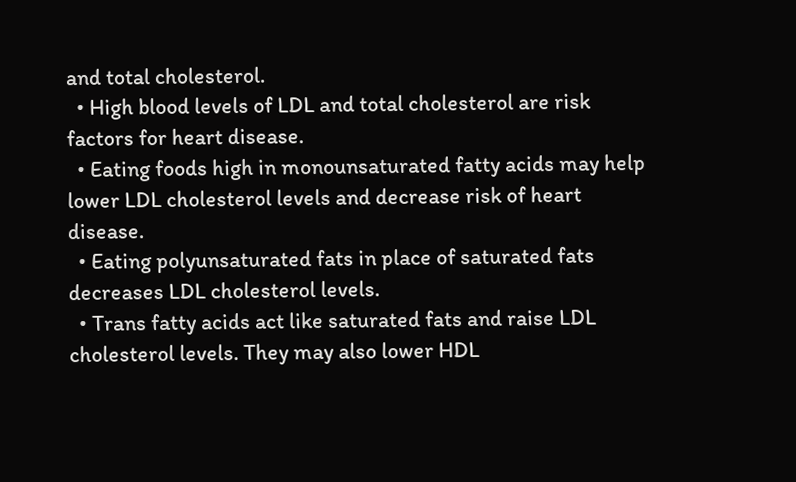and total cholesterol.
  • High blood levels of LDL and total cholesterol are risk factors for heart disease.
  • Eating foods high in monounsaturated fatty acids may help lower LDL cholesterol levels and decrease risk of heart disease.
  • Eating polyunsaturated fats in place of saturated fats decreases LDL cholesterol levels.
  • Trans fatty acids act like saturated fats and raise LDL cholesterol levels. They may also lower HDL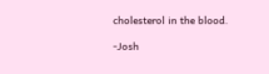cholesterol in the blood.

-Josh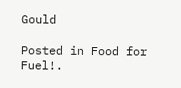Gould

Posted in Food for Fuel!.